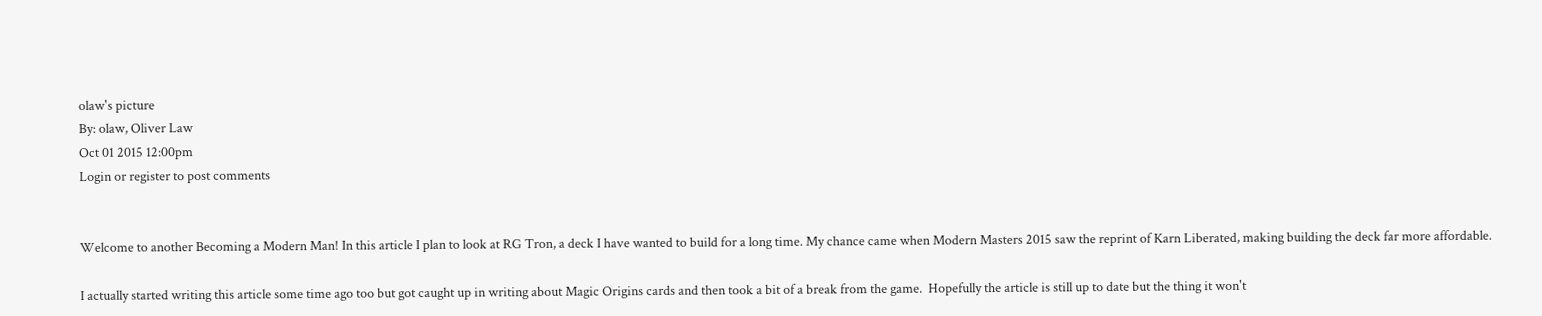olaw's picture
By: olaw, Oliver Law
Oct 01 2015 12:00pm
Login or register to post comments


Welcome to another Becoming a Modern Man! In this article I plan to look at RG Tron, a deck I have wanted to build for a long time. My chance came when Modern Masters 2015 saw the reprint of Karn Liberated, making building the deck far more affordable.

I actually started writing this article some time ago too but got caught up in writing about Magic Origins cards and then took a bit of a break from the game.  Hopefully the article is still up to date but the thing it won't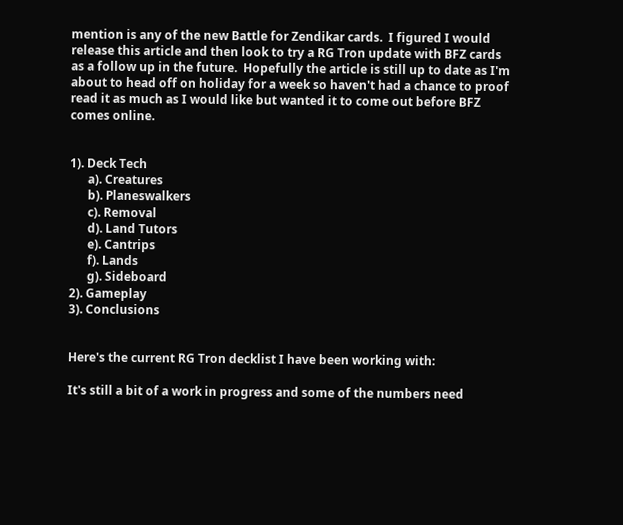mention is any of the new Battle for Zendikar cards.  I figured I would release this article and then look to try a RG Tron update with BFZ cards as a follow up in the future.  Hopefully the article is still up to date as I'm about to head off on holiday for a week so haven't had a chance to proof read it as much as I would like but wanted it to come out before BFZ comes online.


1). Deck Tech
      a). Creatures
      b). Planeswalkers
      c). Removal
      d). Land Tutors
      e). Cantrips
      f). Lands
      g). Sideboard
2). Gameplay
3). Conclusions


Here's the current RG Tron decklist I have been working with:

It's still a bit of a work in progress and some of the numbers need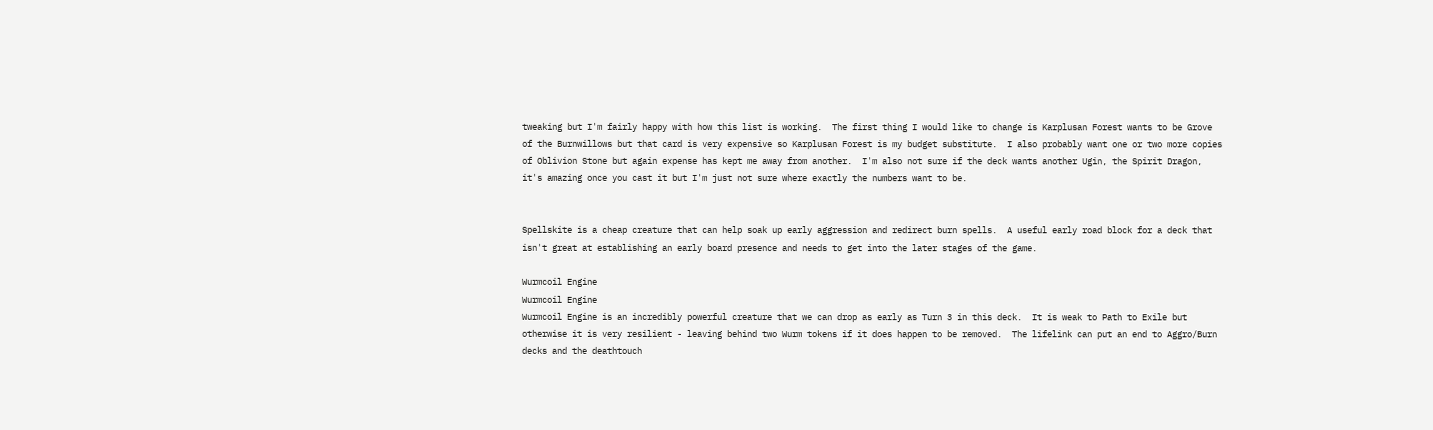tweaking but I'm fairly happy with how this list is working.  The first thing I would like to change is Karplusan Forest wants to be Grove of the Burnwillows but that card is very expensive so Karplusan Forest is my budget substitute.  I also probably want one or two more copies of Oblivion Stone but again expense has kept me away from another.  I'm also not sure if the deck wants another Ugin, the Spirit Dragon, it's amazing once you cast it but I'm just not sure where exactly the numbers want to be.


Spellskite is a cheap creature that can help soak up early aggression and redirect burn spells.  A useful early road block for a deck that isn't great at establishing an early board presence and needs to get into the later stages of the game.

Wurmcoil Engine
Wurmcoil Engine
Wurmcoil Engine is an incredibly powerful creature that we can drop as early as Turn 3 in this deck.  It is weak to Path to Exile but otherwise it is very resilient - leaving behind two Wurm tokens if it does happen to be removed.  The lifelink can put an end to Aggro/Burn decks and the deathtouch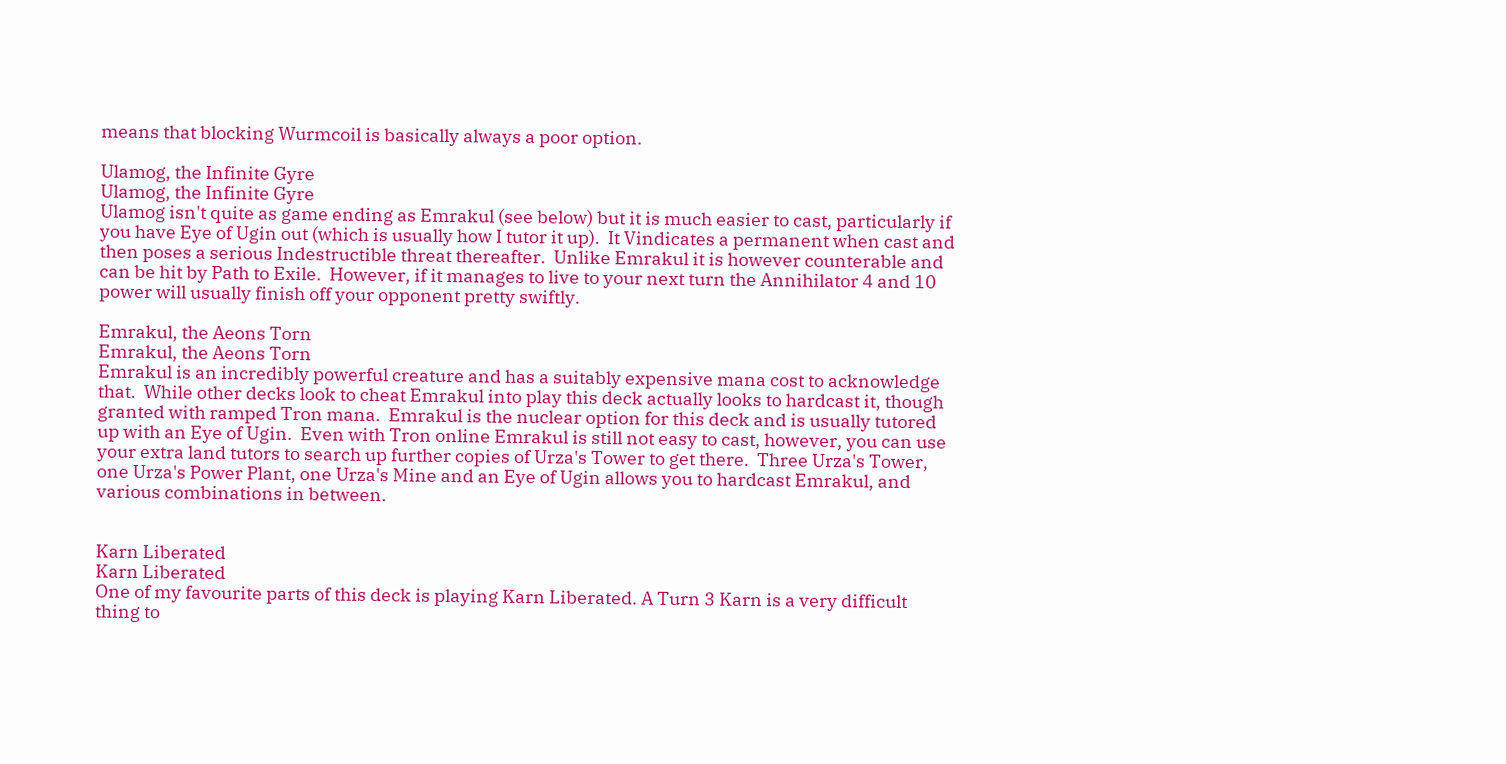means that blocking Wurmcoil is basically always a poor option.

Ulamog, the Infinite Gyre
Ulamog, the Infinite Gyre
Ulamog isn't quite as game ending as Emrakul (see below) but it is much easier to cast, particularly if you have Eye of Ugin out (which is usually how I tutor it up).  It Vindicates a permanent when cast and then poses a serious Indestructible threat thereafter.  Unlike Emrakul it is however counterable and can be hit by Path to Exile.  However, if it manages to live to your next turn the Annihilator 4 and 10 power will usually finish off your opponent pretty swiftly.

Emrakul, the Aeons Torn
Emrakul, the Aeons Torn
Emrakul is an incredibly powerful creature and has a suitably expensive mana cost to acknowledge that.  While other decks look to cheat Emrakul into play this deck actually looks to hardcast it, though granted with ramped Tron mana.  Emrakul is the nuclear option for this deck and is usually tutored up with an Eye of Ugin.  Even with Tron online Emrakul is still not easy to cast, however, you can use your extra land tutors to search up further copies of Urza's Tower to get there.  Three Urza's Tower, one Urza's Power Plant, one Urza's Mine and an Eye of Ugin allows you to hardcast Emrakul, and various combinations in between.


Karn Liberated
Karn Liberated
One of my favourite parts of this deck is playing Karn Liberated. A Turn 3 Karn is a very difficult thing to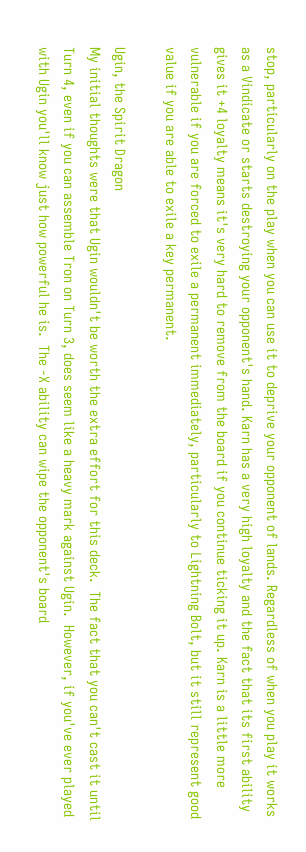stop, particularly on the play when you can use it to deprive your opponent of lands. Regardless of when you play it works as a Vindicate or starts destroying your opponent's hand. Karn has a very high loyalty and the fact that its first ability gives it +4 loyalty means it's very hard to remove from the board if you continue ticking it up. Karn is a little more vulnerable if you are forced to exile a permanent immediately, particularly to Lightning Bolt, but it still represent good value if you are able to exile a key permanent.

Ugin, the Spirit Dragon
My initial thoughts were that Ugin wouldn't be worth the extra effort for this deck.  The fact that you can't cast it until Turn 4, even if you can assemble Tron on Turn 3, does seem like a heavy mark against Ugin.  However, if you've ever played with Ugin you'll know just how powerful he is.  The -X ability can wipe the opponent's board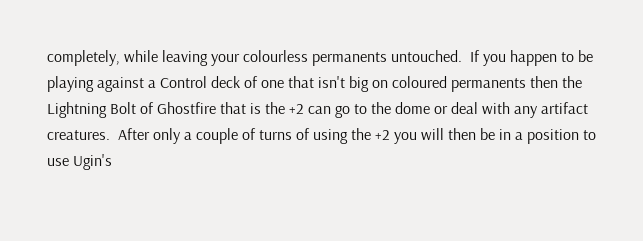completely, while leaving your colourless permanents untouched.  If you happen to be playing against a Control deck of one that isn't big on coloured permanents then the Lightning Bolt of Ghostfire that is the +2 can go to the dome or deal with any artifact creatures.  After only a couple of turns of using the +2 you will then be in a position to use Ugin's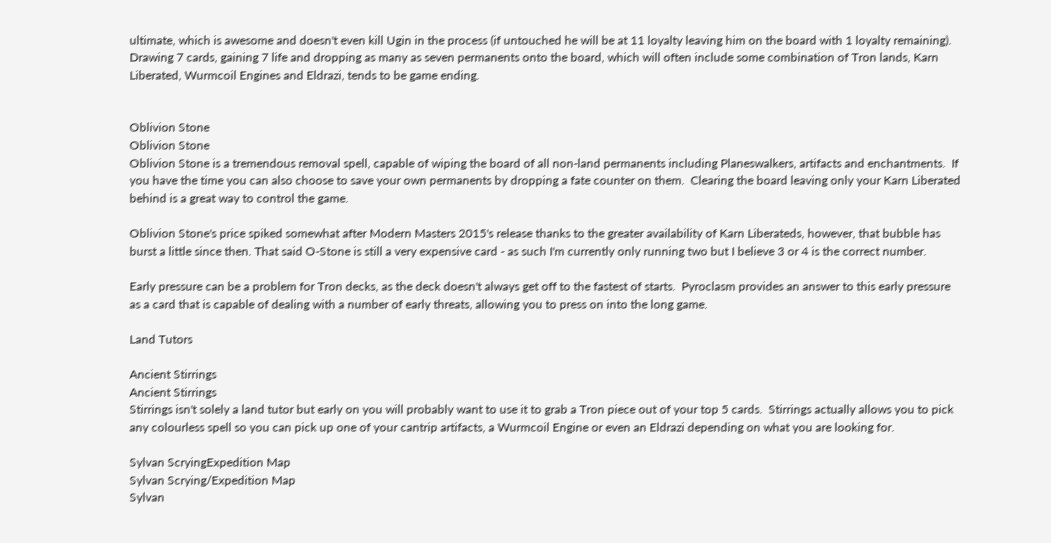ultimate, which is awesome and doesn't even kill Ugin in the process (if untouched he will be at 11 loyalty leaving him on the board with 1 loyalty remaining).  Drawing 7 cards, gaining 7 life and dropping as many as seven permanents onto the board, which will often include some combination of Tron lands, Karn Liberated, Wurmcoil Engines and Eldrazi, tends to be game ending.


Oblivion Stone
Oblivion Stone
Oblivion Stone is a tremendous removal spell, capable of wiping the board of all non-land permanents including Planeswalkers, artifacts and enchantments.  If you have the time you can also choose to save your own permanents by dropping a fate counter on them.  Clearing the board leaving only your Karn Liberated behind is a great way to control the game.

Oblivion Stone's price spiked somewhat after Modern Masters 2015's release thanks to the greater availability of Karn Liberateds, however, that bubble has burst a little since then. That said O-Stone is still a very expensive card - as such I'm currently only running two but I believe 3 or 4 is the correct number.

Early pressure can be a problem for Tron decks, as the deck doesn't always get off to the fastest of starts.  Pyroclasm provides an answer to this early pressure as a card that is capable of dealing with a number of early threats, allowing you to press on into the long game.

Land Tutors

Ancient Stirrings
Ancient Stirrings
Stirrings isn't solely a land tutor but early on you will probably want to use it to grab a Tron piece out of your top 5 cards.  Stirrings actually allows you to pick any colourless spell so you can pick up one of your cantrip artifacts, a Wurmcoil Engine or even an Eldrazi depending on what you are looking for.

Sylvan ScryingExpedition Map
Sylvan Scrying/Expedition Map
Sylvan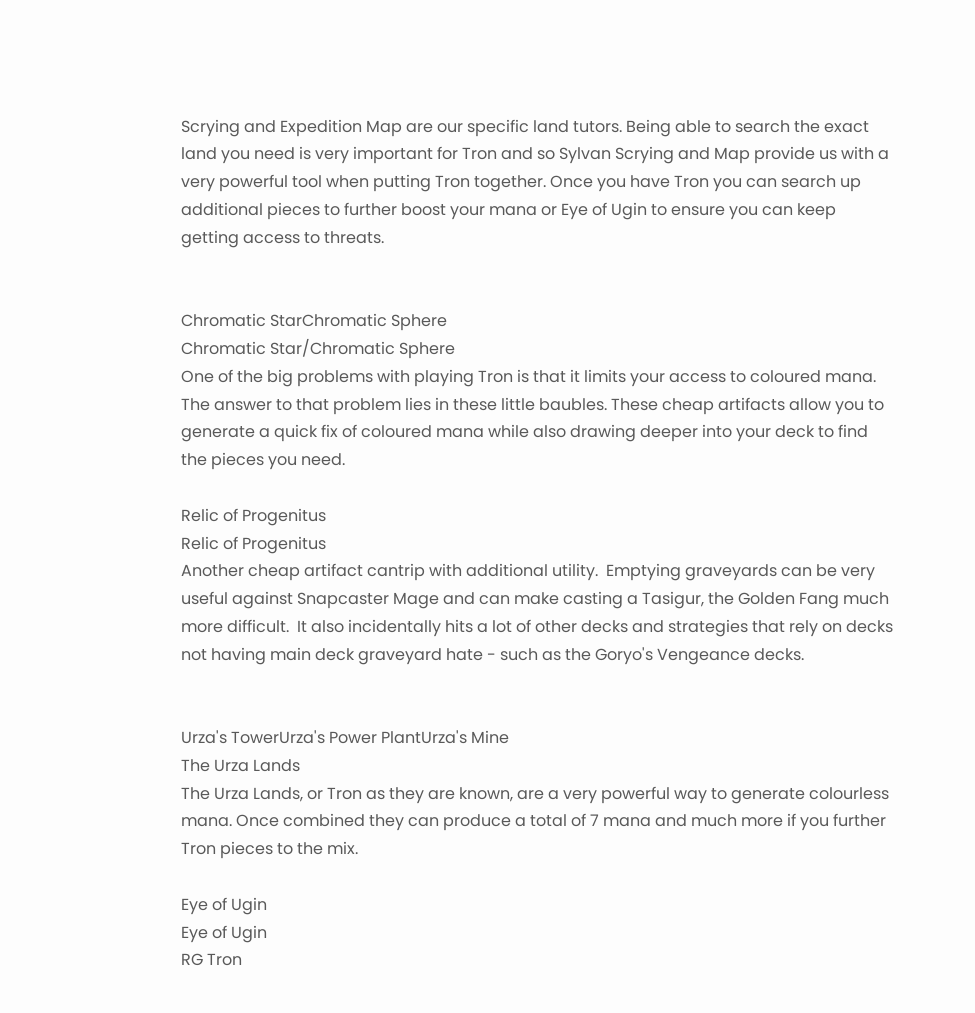Scrying and Expedition Map are our specific land tutors. Being able to search the exact land you need is very important for Tron and so Sylvan Scrying and Map provide us with a very powerful tool when putting Tron together. Once you have Tron you can search up additional pieces to further boost your mana or Eye of Ugin to ensure you can keep getting access to threats.


Chromatic StarChromatic Sphere
Chromatic Star/Chromatic Sphere
One of the big problems with playing Tron is that it limits your access to coloured mana.  The answer to that problem lies in these little baubles. These cheap artifacts allow you to generate a quick fix of coloured mana while also drawing deeper into your deck to find the pieces you need.

Relic of Progenitus
Relic of Progenitus
Another cheap artifact cantrip with additional utility.  Emptying graveyards can be very useful against Snapcaster Mage and can make casting a Tasigur, the Golden Fang much more difficult.  It also incidentally hits a lot of other decks and strategies that rely on decks not having main deck graveyard hate - such as the Goryo's Vengeance decks.


Urza's TowerUrza's Power PlantUrza's Mine
The Urza Lands
The Urza Lands, or Tron as they are known, are a very powerful way to generate colourless mana. Once combined they can produce a total of 7 mana and much more if you further Tron pieces to the mix.

Eye of Ugin
Eye of Ugin
RG Tron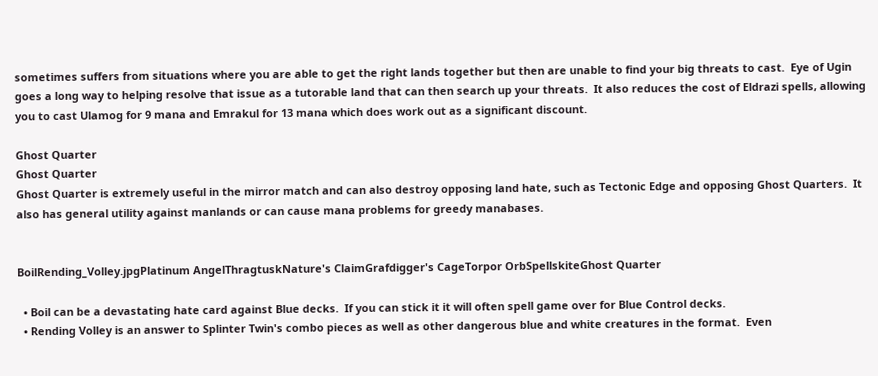sometimes suffers from situations where you are able to get the right lands together but then are unable to find your big threats to cast.  Eye of Ugin goes a long way to helping resolve that issue as a tutorable land that can then search up your threats.  It also reduces the cost of Eldrazi spells, allowing you to cast Ulamog for 9 mana and Emrakul for 13 mana which does work out as a significant discount.

Ghost Quarter
Ghost Quarter
Ghost Quarter is extremely useful in the mirror match and can also destroy opposing land hate, such as Tectonic Edge and opposing Ghost Quarters.  It also has general utility against manlands or can cause mana problems for greedy manabases.


BoilRending_Volley.jpgPlatinum AngelThragtuskNature's ClaimGrafdigger's CageTorpor OrbSpellskiteGhost Quarter

  • Boil can be a devastating hate card against Blue decks.  If you can stick it it will often spell game over for Blue Control decks.
  • Rending Volley is an answer to Splinter Twin's combo pieces as well as other dangerous blue and white creatures in the format.  Even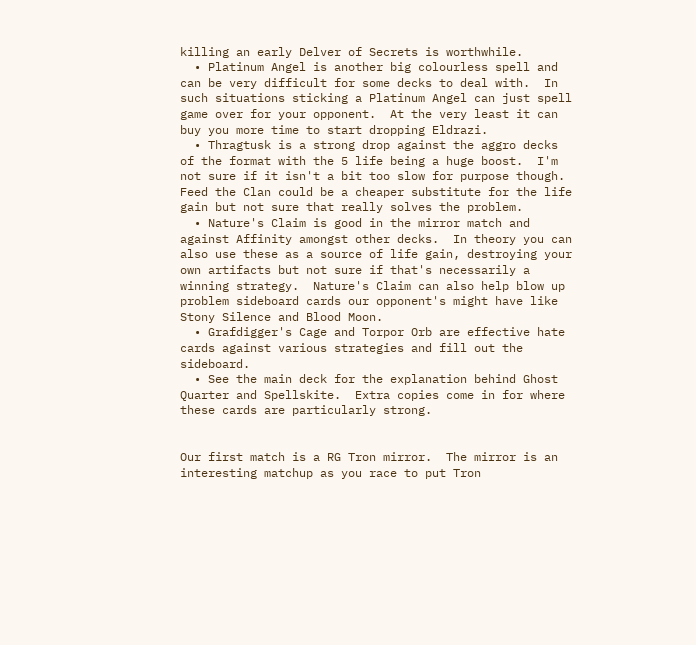killing an early Delver of Secrets is worthwhile.
  • Platinum Angel is another big colourless spell and can be very difficult for some decks to deal with.  In such situations sticking a Platinum Angel can just spell game over for your opponent.  At the very least it can buy you more time to start dropping Eldrazi.
  • Thragtusk is a strong drop against the aggro decks of the format with the 5 life being a huge boost.  I'm not sure if it isn't a bit too slow for purpose though.  Feed the Clan could be a cheaper substitute for the life gain but not sure that really solves the problem.
  • Nature's Claim is good in the mirror match and against Affinity amongst other decks.  In theory you can also use these as a source of life gain, destroying your own artifacts but not sure if that's necessarily a winning strategy.  Nature's Claim can also help blow up problem sideboard cards our opponent's might have like Stony Silence and Blood Moon.
  • Grafdigger's Cage and Torpor Orb are effective hate cards against various strategies and fill out the sideboard.
  • See the main deck for the explanation behind Ghost Quarter and Spellskite.  Extra copies come in for where these cards are particularly strong.


Our first match is a RG Tron mirror.  The mirror is an interesting matchup as you race to put Tron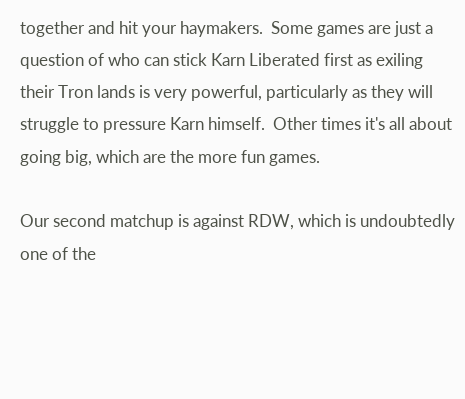together and hit your haymakers.  Some games are just a question of who can stick Karn Liberated first as exiling their Tron lands is very powerful, particularly as they will struggle to pressure Karn himself.  Other times it's all about going big, which are the more fun games.

Our second matchup is against RDW, which is undoubtedly one of the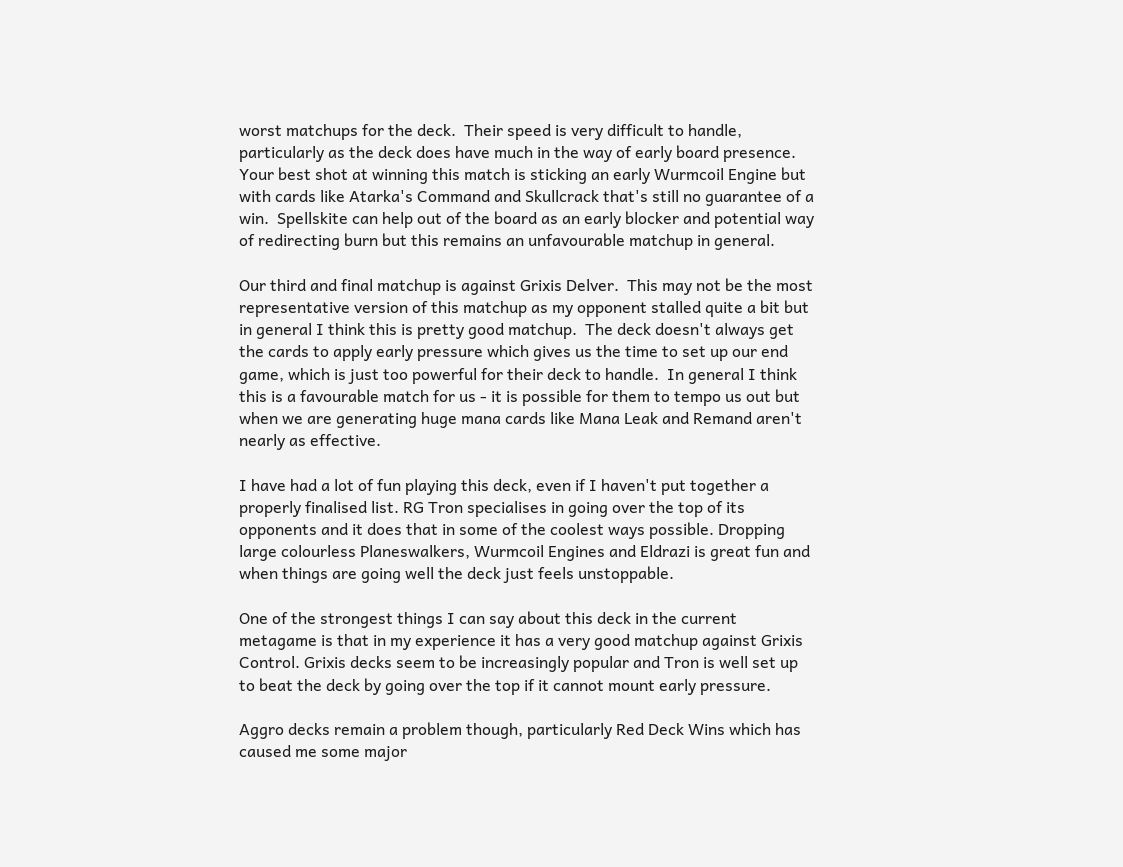worst matchups for the deck.  Their speed is very difficult to handle, particularly as the deck does have much in the way of early board presence.  Your best shot at winning this match is sticking an early Wurmcoil Engine but with cards like Atarka's Command and Skullcrack that's still no guarantee of a win.  Spellskite can help out of the board as an early blocker and potential way of redirecting burn but this remains an unfavourable matchup in general.

Our third and final matchup is against Grixis Delver.  This may not be the most representative version of this matchup as my opponent stalled quite a bit but in general I think this is pretty good matchup.  The deck doesn't always get the cards to apply early pressure which gives us the time to set up our end game, which is just too powerful for their deck to handle.  In general I think this is a favourable match for us - it is possible for them to tempo us out but when we are generating huge mana cards like Mana Leak and Remand aren't nearly as effective.

I have had a lot of fun playing this deck, even if I haven't put together a properly finalised list. RG Tron specialises in going over the top of its opponents and it does that in some of the coolest ways possible. Dropping large colourless Planeswalkers, Wurmcoil Engines and Eldrazi is great fun and when things are going well the deck just feels unstoppable.

One of the strongest things I can say about this deck in the current metagame is that in my experience it has a very good matchup against Grixis Control. Grixis decks seem to be increasingly popular and Tron is well set up to beat the deck by going over the top if it cannot mount early pressure.

Aggro decks remain a problem though, particularly Red Deck Wins which has caused me some major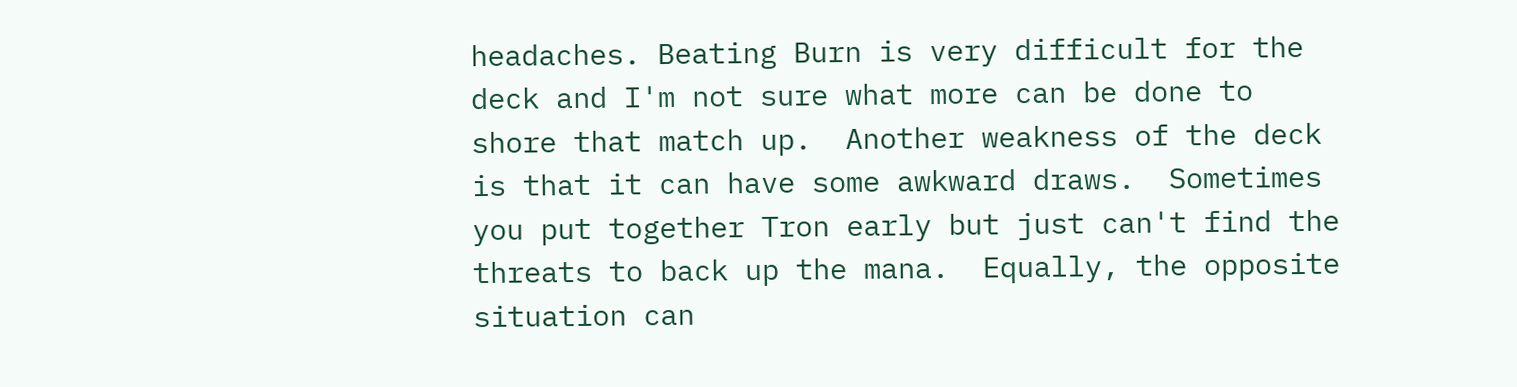headaches. Beating Burn is very difficult for the deck and I'm not sure what more can be done to shore that match up.  Another weakness of the deck is that it can have some awkward draws.  Sometimes you put together Tron early but just can't find the threats to back up the mana.  Equally, the opposite situation can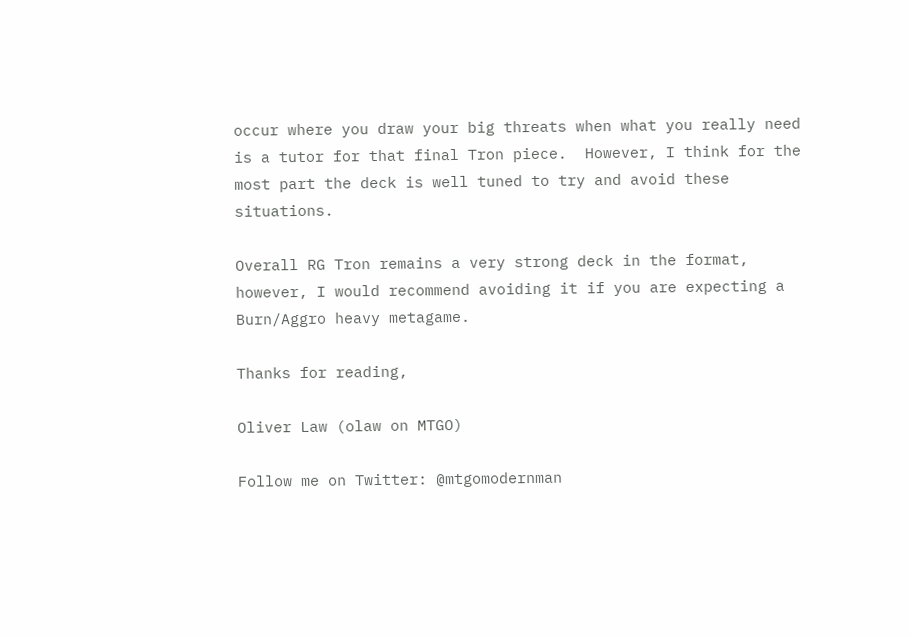occur where you draw your big threats when what you really need is a tutor for that final Tron piece.  However, I think for the most part the deck is well tuned to try and avoid these situations.

Overall RG Tron remains a very strong deck in the format, however, I would recommend avoiding it if you are expecting a Burn/Aggro heavy metagame.

Thanks for reading,

Oliver Law (olaw on MTGO)

Follow me on Twitter: @mtgomodernman